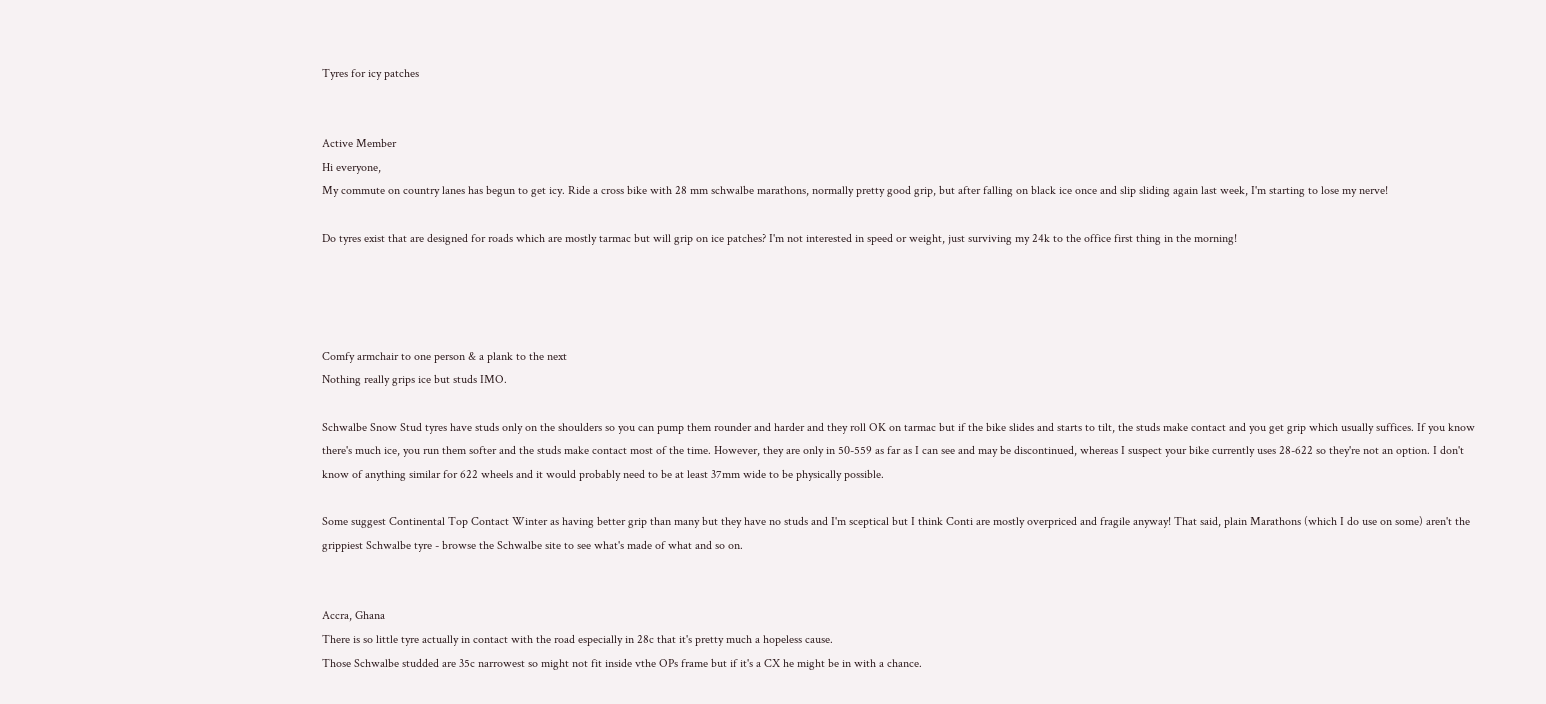Tyres for icy patches


Active Member
Hi everyone,
My commute on country lanes has begun to get icy. Ride a cross bike with 28 mm schwalbe marathons, normally pretty good grip, but after falling on black ice once and slip sliding again last week, I'm starting to lose my nerve!

Do tyres exist that are designed for roads which are mostly tarmac but will grip on ice patches? I'm not interested in speed or weight, just surviving my 24k to the office first thing in the morning!




Comfy armchair to one person & a plank to the next
Nothing really grips ice but studs IMO.

Schwalbe Snow Stud tyres have studs only on the shoulders so you can pump them rounder and harder and they roll OK on tarmac but if the bike slides and starts to tilt, the studs make contact and you get grip which usually suffices. If you know there's much ice, you run them softer and the studs make contact most of the time. However, they are only in 50-559 as far as I can see and may be discontinued, whereas I suspect your bike currently uses 28-622 so they're not an option. I don't know of anything similar for 622 wheels and it would probably need to be at least 37mm wide to be physically possible.

Some suggest Continental Top Contact Winter as having better grip than many but they have no studs and I'm sceptical but I think Conti are mostly overpriced and fragile anyway! That said, plain Marathons (which I do use on some) aren't the grippiest Schwalbe tyre - browse the Schwalbe site to see what's made of what and so on.


Accra, Ghana
There is so little tyre actually in contact with the road especially in 28c that it's pretty much a hopeless cause.
Those Schwalbe studded are 35c narrowest so might not fit inside vthe OPs frame but if it's a CX he might be in with a chance.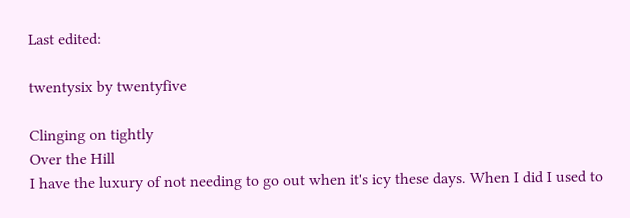Last edited:

twentysix by twentyfive

Clinging on tightly
Over the Hill
I have the luxury of not needing to go out when it's icy these days. When I did I used to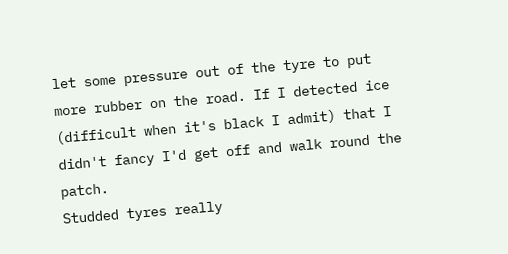let some pressure out of the tyre to put more rubber on the road. If I detected ice (difficult when it's black I admit) that I didn't fancy I'd get off and walk round the patch.
Studded tyres really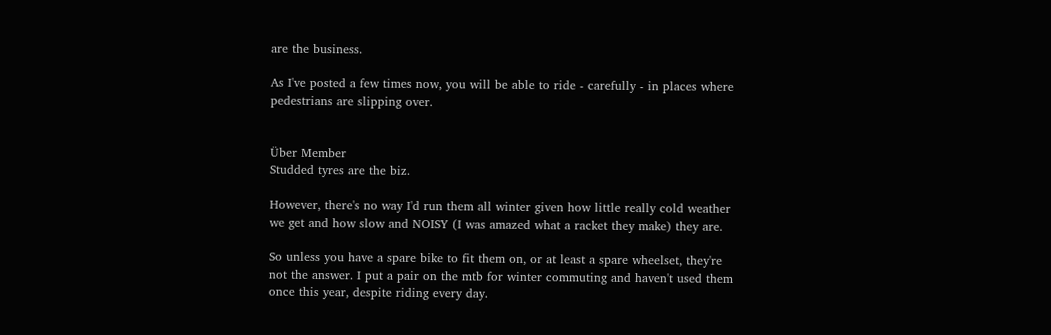are the business.

As I've posted a few times now, you will be able to ride - carefully - in places where pedestrians are slipping over.


Über Member
Studded tyres are the biz.

However, there's no way I'd run them all winter given how little really cold weather we get and how slow and NOISY (I was amazed what a racket they make) they are.

So unless you have a spare bike to fit them on, or at least a spare wheelset, they're not the answer. I put a pair on the mtb for winter commuting and haven't used them once this year, despite riding every day.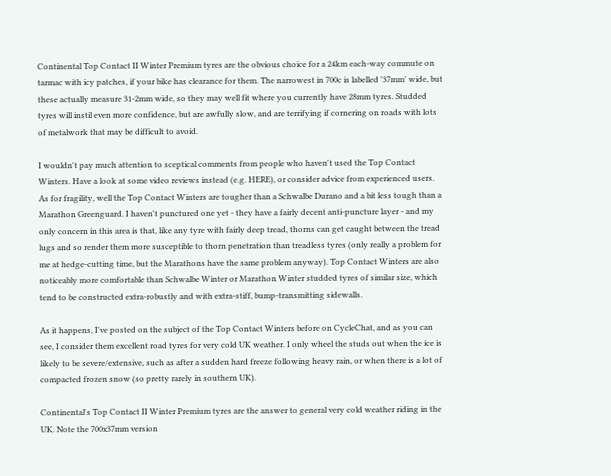Continental Top Contact II Winter Premium tyres are the obvious choice for a 24km each-way commute on tarmac with icy patches, if your bike has clearance for them. The narrowest in 700c is labelled '37mm' wide, but these actually measure 31-2mm wide, so they may well fit where you currently have 28mm tyres. Studded tyres will instil even more confidence, but are awfully slow, and are terrifying if cornering on roads with lots of metalwork that may be difficult to avoid.

I wouldn't pay much attention to sceptical comments from people who haven't used the Top Contact Winters. Have a look at some video reviews instead (e.g. HERE), or consider advice from experienced users. As for fragility, well the Top Contact Winters are tougher than a Schwalbe Durano and a bit less tough than a Marathon Greenguard. I haven't punctured one yet - they have a fairly decent anti-puncture layer - and my only concern in this area is that, like any tyre with fairly deep tread, thorns can get caught between the tread lugs and so render them more susceptible to thorn penetration than treadless tyres (only really a problem for me at hedge-cutting time, but the Marathons have the same problem anyway). Top Contact Winters are also noticeably more comfortable than Schwalbe Winter or Marathon Winter studded tyres of similar size, which tend to be constructed extra-robustly and with extra-stiff, bump-transmitting sidewalls.

As it happens, I've posted on the subject of the Top Contact Winters before on CycleChat, and as you can see, I consider them excellent road tyres for very cold UK weather. I only wheel the studs out when the ice is likely to be severe/extensive, such as after a sudden hard freeze following heavy rain, or when there is a lot of compacted frozen snow (so pretty rarely in southern UK).

Continental's Top Contact II Winter Premium tyres are the answer to general very cold weather riding in the UK. Note the 700x37mm version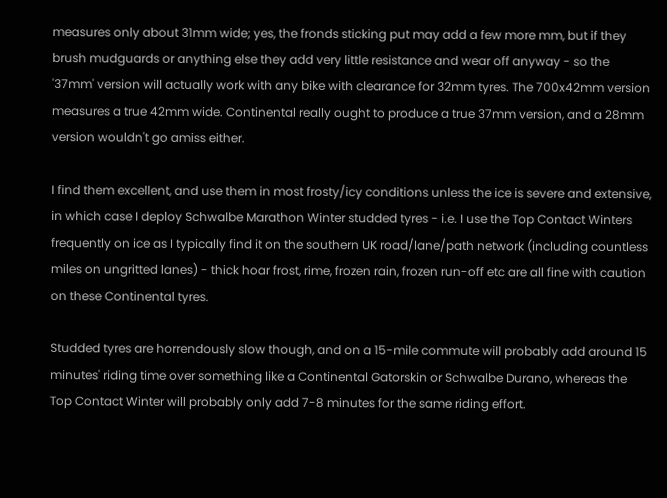measures only about 31mm wide; yes, the fronds sticking put may add a few more mm, but if they brush mudguards or anything else they add very little resistance and wear off anyway - so the '37mm' version will actually work with any bike with clearance for 32mm tyres. The 700x42mm version measures a true 42mm wide. Continental really ought to produce a true 37mm version, and a 28mm version wouldn't go amiss either.

I find them excellent, and use them in most frosty/icy conditions unless the ice is severe and extensive, in which case I deploy Schwalbe Marathon Winter studded tyres - i.e. I use the Top Contact Winters frequently on ice as I typically find it on the southern UK road/lane/path network (including countless miles on ungritted lanes) - thick hoar frost, rime, frozen rain, frozen run-off etc are all fine with caution on these Continental tyres.

Studded tyres are horrendously slow though, and on a 15-mile commute will probably add around 15 minutes' riding time over something like a Continental Gatorskin or Schwalbe Durano, whereas the Top Contact Winter will probably only add 7-8 minutes for the same riding effort.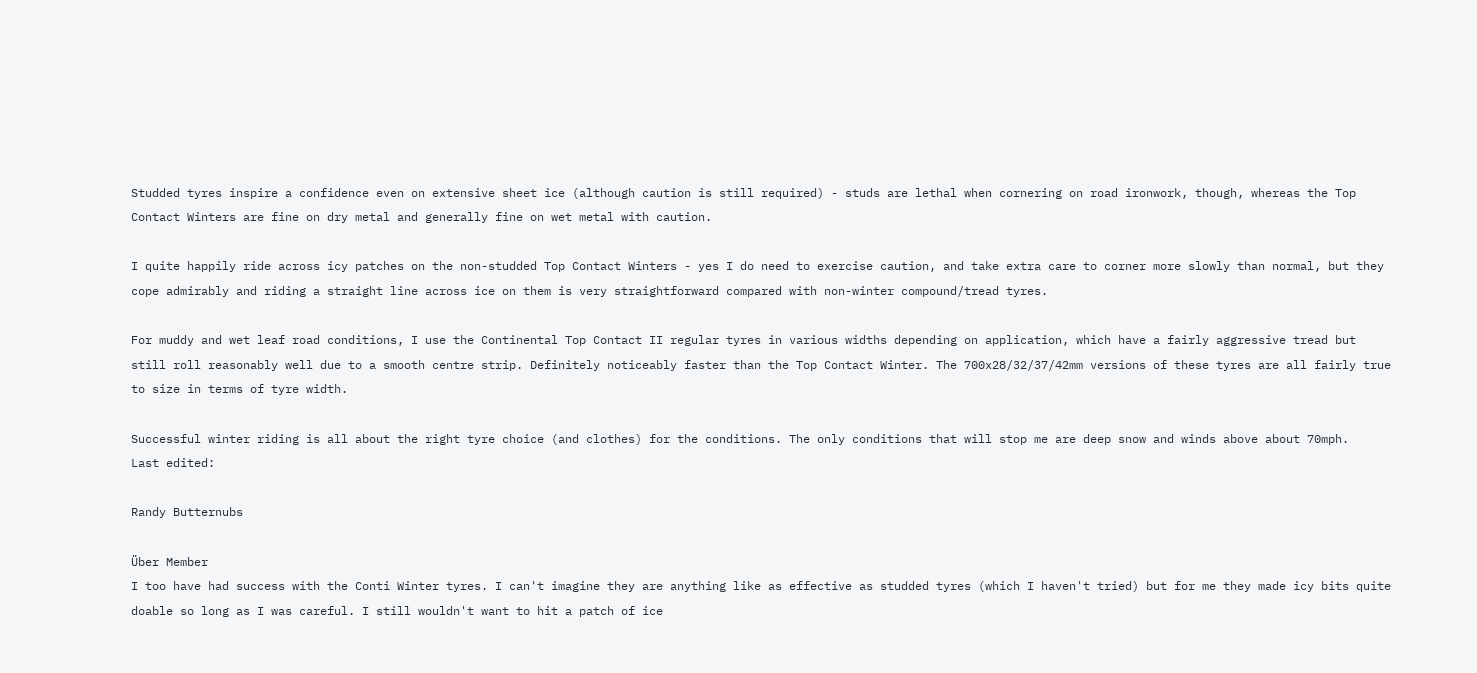Studded tyres inspire a confidence even on extensive sheet ice (although caution is still required) - studs are lethal when cornering on road ironwork, though, whereas the Top Contact Winters are fine on dry metal and generally fine on wet metal with caution.

I quite happily ride across icy patches on the non-studded Top Contact Winters - yes I do need to exercise caution, and take extra care to corner more slowly than normal, but they cope admirably and riding a straight line across ice on them is very straightforward compared with non-winter compound/tread tyres.

For muddy and wet leaf road conditions, I use the Continental Top Contact II regular tyres in various widths depending on application, which have a fairly aggressive tread but still roll reasonably well due to a smooth centre strip. Definitely noticeably faster than the Top Contact Winter. The 700x28/32/37/42mm versions of these tyres are all fairly true to size in terms of tyre width.

Successful winter riding is all about the right tyre choice (and clothes) for the conditions. The only conditions that will stop me are deep snow and winds above about 70mph.
Last edited:

Randy Butternubs

Über Member
I too have had success with the Conti Winter tyres. I can't imagine they are anything like as effective as studded tyres (which I haven't tried) but for me they made icy bits quite doable so long as I was careful. I still wouldn't want to hit a patch of ice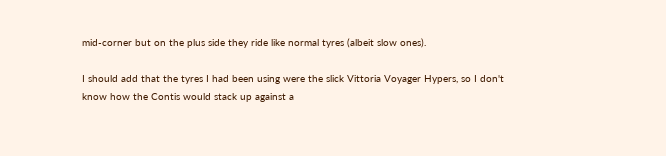mid-corner but on the plus side they ride like normal tyres (albeit slow ones).

I should add that the tyres I had been using were the slick Vittoria Voyager Hypers, so I don't know how the Contis would stack up against a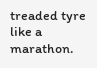treaded tyre like a marathon.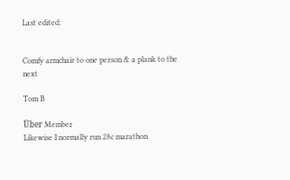Last edited:


Comfy armchair to one person & a plank to the next

Tom B

Über Member
Likewise I normally run 28c marathon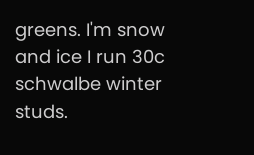greens. I'm snow and ice I run 30c schwalbe winter studs.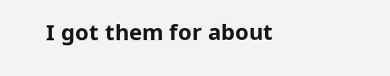I got them for about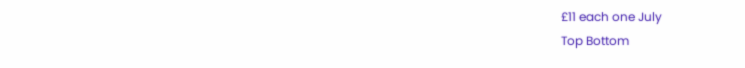£11 each one July
Top Bottom